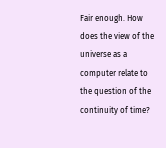Fair enough. How does the view of the universe as a computer relate to the question of the continuity of time?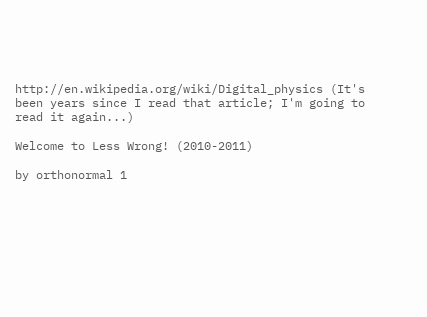http://en.wikipedia.org/wiki/Digital_physics (It's been years since I read that article; I'm going to read it again...)

Welcome to Less Wrong! (2010-2011)

by orthonormal 1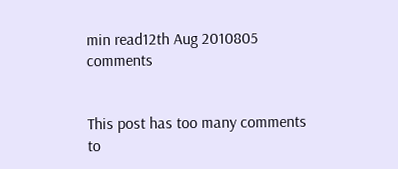min read12th Aug 2010805 comments


This post has too many comments to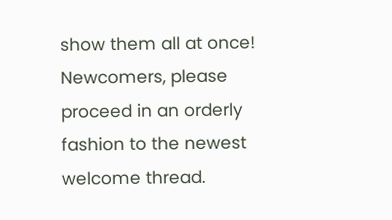show them all at once! Newcomers, please proceed in an orderly fashion to the newest welcome thread.